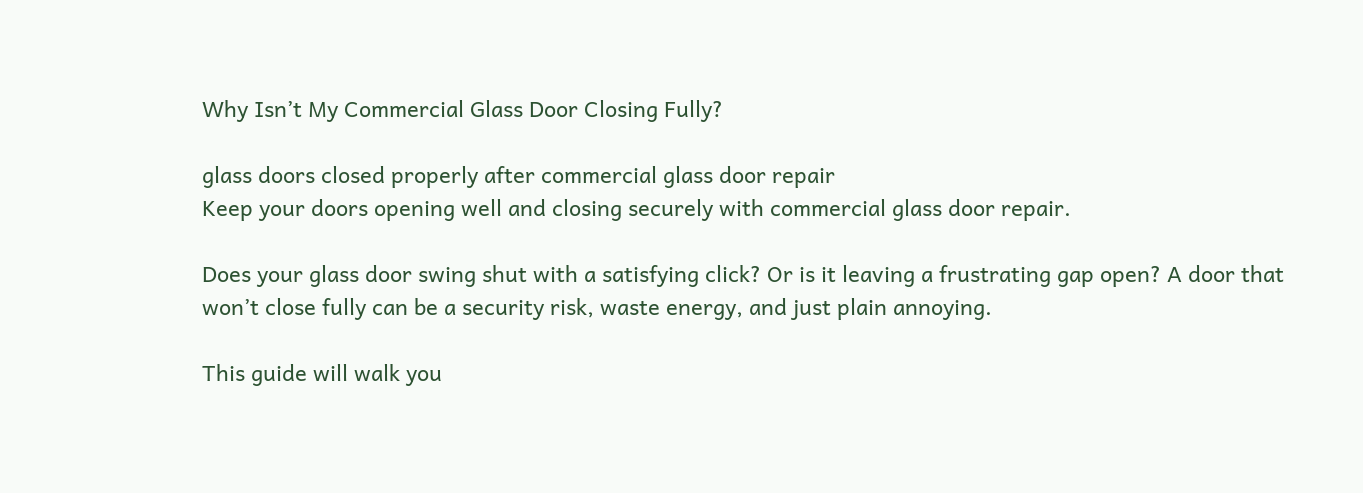Why Isn’t My Commercial Glass Door Closing Fully?

glass doors closed properly after commercial glass door repair
Keep your doors opening well and closing securely with commercial glass door repair.

Does your glass door swing shut with a satisfying click? Or is it leaving a frustrating gap open? A door that won’t close fully can be a security risk, waste energy, and just plain annoying.

This guide will walk you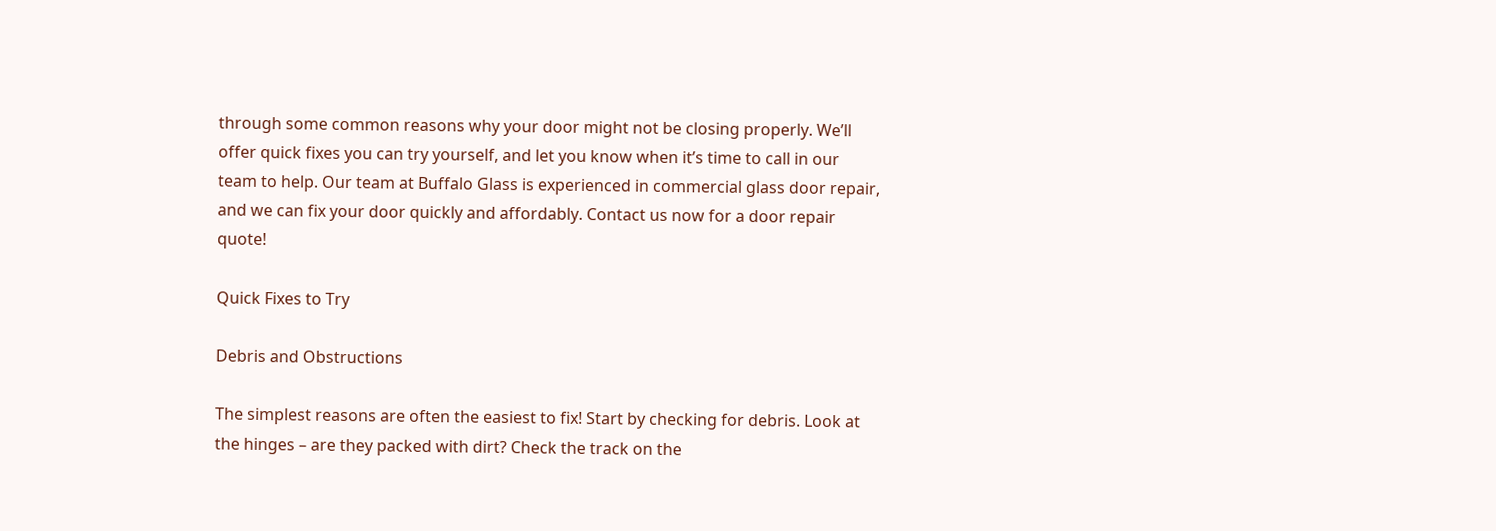through some common reasons why your door might not be closing properly. We’ll offer quick fixes you can try yourself, and let you know when it’s time to call in our team to help. Our team at Buffalo Glass is experienced in commercial glass door repair, and we can fix your door quickly and affordably. Contact us now for a door repair quote!

Quick Fixes to Try

Debris and Obstructions

The simplest reasons are often the easiest to fix! Start by checking for debris. Look at the hinges – are they packed with dirt? Check the track on the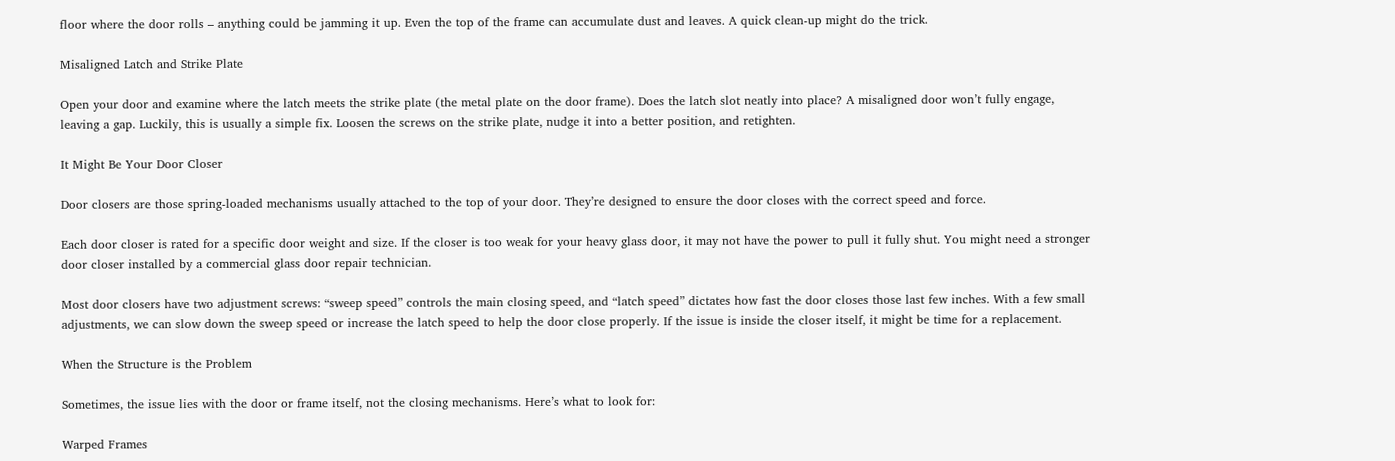floor where the door rolls – anything could be jamming it up. Even the top of the frame can accumulate dust and leaves. A quick clean-up might do the trick.

Misaligned Latch and Strike Plate

Open your door and examine where the latch meets the strike plate (the metal plate on the door frame). Does the latch slot neatly into place? A misaligned door won’t fully engage, leaving a gap. Luckily, this is usually a simple fix. Loosen the screws on the strike plate, nudge it into a better position, and retighten.

It Might Be Your Door Closer

Door closers are those spring-loaded mechanisms usually attached to the top of your door. They’re designed to ensure the door closes with the correct speed and force.

Each door closer is rated for a specific door weight and size. If the closer is too weak for your heavy glass door, it may not have the power to pull it fully shut. You might need a stronger door closer installed by a commercial glass door repair technician.

Most door closers have two adjustment screws: “sweep speed” controls the main closing speed, and “latch speed” dictates how fast the door closes those last few inches. With a few small adjustments, we can slow down the sweep speed or increase the latch speed to help the door close properly. If the issue is inside the closer itself, it might be time for a replacement.

When the Structure is the Problem

Sometimes, the issue lies with the door or frame itself, not the closing mechanisms. Here’s what to look for:

Warped Frames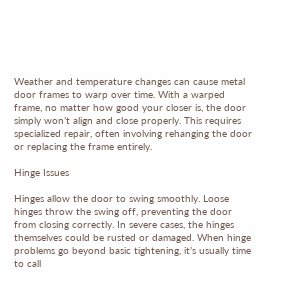Weather and temperature changes can cause metal door frames to warp over time. With a warped frame, no matter how good your closer is, the door simply won’t align and close properly. This requires specialized repair, often involving rehanging the door or replacing the frame entirely.

Hinge Issues

Hinges allow the door to swing smoothly. Loose hinges throw the swing off, preventing the door from closing correctly. In severe cases, the hinges themselves could be rusted or damaged. When hinge problems go beyond basic tightening, it’s usually time to call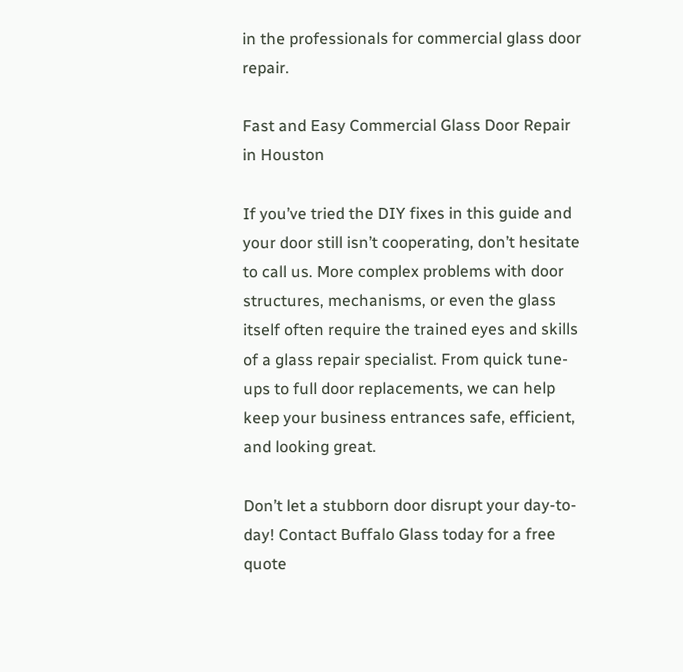in the professionals for commercial glass door repair.

Fast and Easy Commercial Glass Door Repair in Houston

If you’ve tried the DIY fixes in this guide and your door still isn’t cooperating, don’t hesitate to call us. More complex problems with door structures, mechanisms, or even the glass itself often require the trained eyes and skills of a glass repair specialist. From quick tune-ups to full door replacements, we can help keep your business entrances safe, efficient, and looking great.

Don’t let a stubborn door disrupt your day-to-day! Contact Buffalo Glass today for a free quote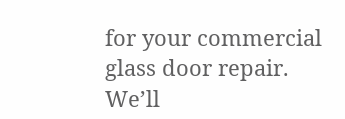for your commercial glass door repair. We’ll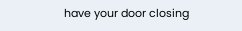have your door closing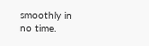smoothly in no time.